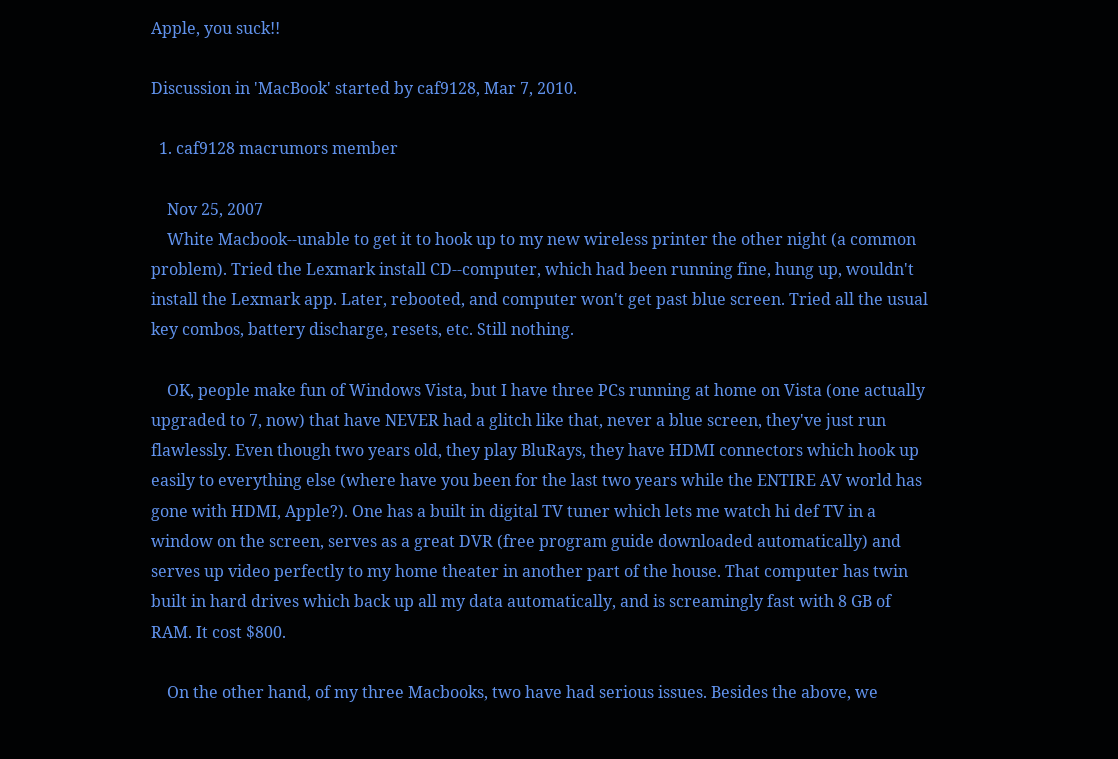Apple, you suck!!

Discussion in 'MacBook' started by caf9128, Mar 7, 2010.

  1. caf9128 macrumors member

    Nov 25, 2007
    White Macbook--unable to get it to hook up to my new wireless printer the other night (a common problem). Tried the Lexmark install CD--computer, which had been running fine, hung up, wouldn't install the Lexmark app. Later, rebooted, and computer won't get past blue screen. Tried all the usual key combos, battery discharge, resets, etc. Still nothing.

    OK, people make fun of Windows Vista, but I have three PCs running at home on Vista (one actually upgraded to 7, now) that have NEVER had a glitch like that, never a blue screen, they've just run flawlessly. Even though two years old, they play BluRays, they have HDMI connectors which hook up easily to everything else (where have you been for the last two years while the ENTIRE AV world has gone with HDMI, Apple?). One has a built in digital TV tuner which lets me watch hi def TV in a window on the screen, serves as a great DVR (free program guide downloaded automatically) and serves up video perfectly to my home theater in another part of the house. That computer has twin built in hard drives which back up all my data automatically, and is screamingly fast with 8 GB of RAM. It cost $800.

    On the other hand, of my three Macbooks, two have had serious issues. Besides the above, we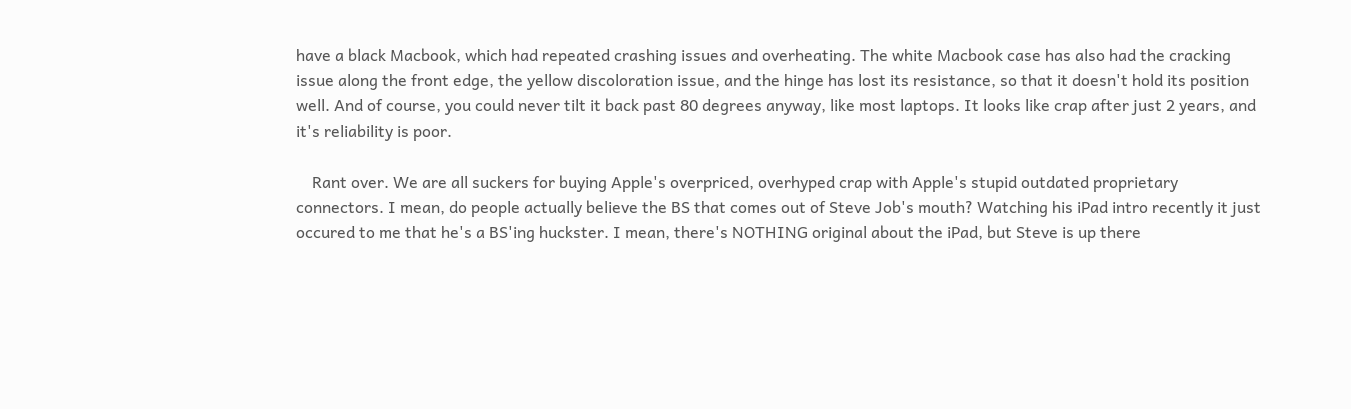have a black Macbook, which had repeated crashing issues and overheating. The white Macbook case has also had the cracking issue along the front edge, the yellow discoloration issue, and the hinge has lost its resistance, so that it doesn't hold its position well. And of course, you could never tilt it back past 80 degrees anyway, like most laptops. It looks like crap after just 2 years, and it's reliability is poor.

    Rant over. We are all suckers for buying Apple's overpriced, overhyped crap with Apple's stupid outdated proprietary connectors. I mean, do people actually believe the BS that comes out of Steve Job's mouth? Watching his iPad intro recently it just occured to me that he's a BS'ing huckster. I mean, there's NOTHING original about the iPad, but Steve is up there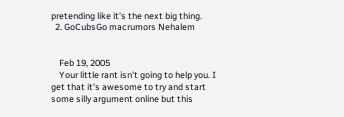pretending like it's the next big thing.
  2. GoCubsGo macrumors Nehalem


    Feb 19, 2005
    Your little rant isn't going to help you. I get that it's awesome to try and start some silly argument online but this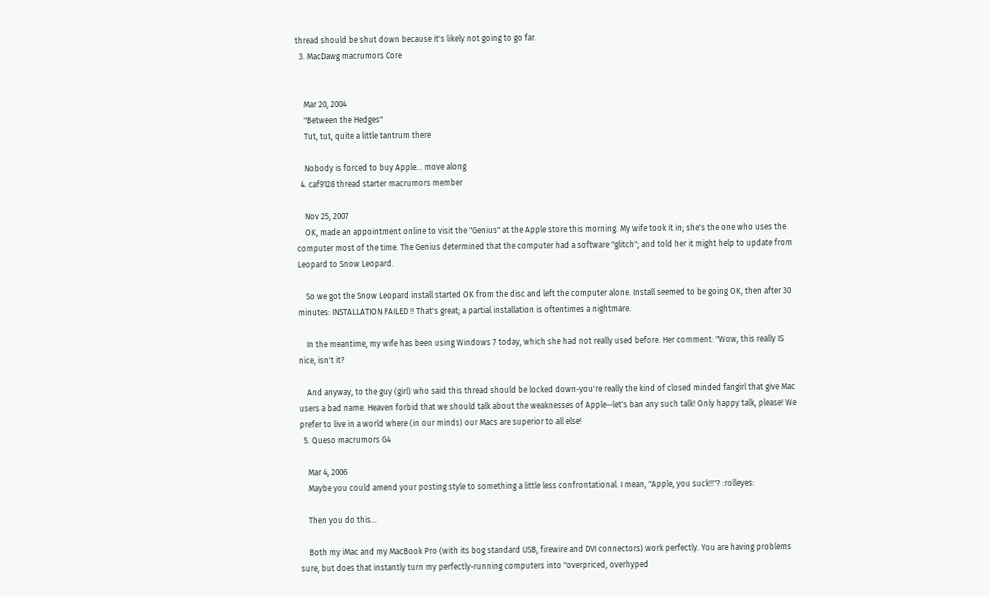thread should be shut down because it's likely not going to go far.
  3. MacDawg macrumors Core


    Mar 20, 2004
    "Between the Hedges"
    Tut, tut, quite a little tantrum there

    Nobody is forced to buy Apple... move along
  4. caf9128 thread starter macrumors member

    Nov 25, 2007
    OK, made an appointment online to visit the "Genius" at the Apple store this morning. My wife took it in; she's the one who uses the computer most of the time. The Genius determined that the computer had a software "glitch"; and told her it might help to update from Leopard to Snow Leopard.

    So we got the Snow Leopard install started OK from the disc and left the computer alone. Install seemed to be going OK, then after 30 minutes: INSTALLATION FAILED !! That's great; a partial installation is oftentimes a nightmare.

    In the meantime, my wife has been using Windows 7 today, which she had not really used before. Her comment: "Wow, this really IS nice, isn't it?

    And anyway, to the guy (girl) who said this thread should be locked down-you're really the kind of closed minded fangirl that give Mac users a bad name. Heaven forbid that we should talk about the weaknesses of Apple--let's ban any such talk! Only happy talk, please! We prefer to live in a world where (in our minds) our Macs are superior to all else!
  5. Queso macrumors G4

    Mar 4, 2006
    Maybe you could amend your posting style to something a little less confrontational. I mean, "Apple, you suck!!"? :rolleyes:

    Then you do this...

    Both my iMac and my MacBook Pro (with its bog standard USB, firewire and DVI connectors) work perfectly. You are having problems sure, but does that instantly turn my perfectly-running computers into "overpriced, overhyped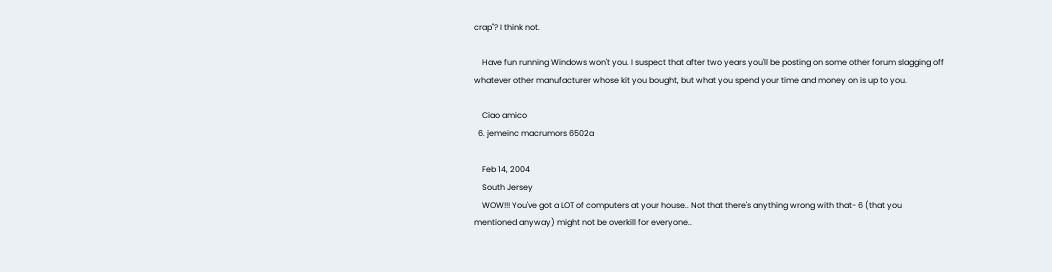crap"? I think not.

    Have fun running Windows won't you. I suspect that after two years you'll be posting on some other forum slagging off whatever other manufacturer whose kit you bought, but what you spend your time and money on is up to you.

    Ciao amico
  6. jemeinc macrumors 6502a

    Feb 14, 2004
    South Jersey
    WOW!!! You've got a LOT of computers at your house.. Not that there's anything wrong with that- 6 (that you mentioned anyway) might not be overkill for everyone..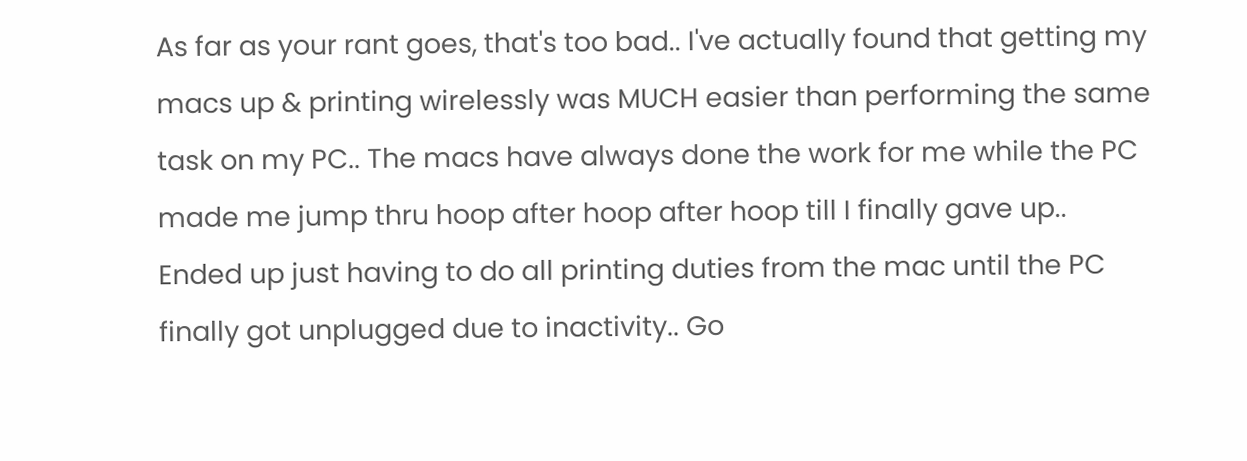As far as your rant goes, that's too bad.. I've actually found that getting my macs up & printing wirelessly was MUCH easier than performing the same task on my PC.. The macs have always done the work for me while the PC made me jump thru hoop after hoop after hoop till I finally gave up.. Ended up just having to do all printing duties from the mac until the PC finally got unplugged due to inactivity.. Go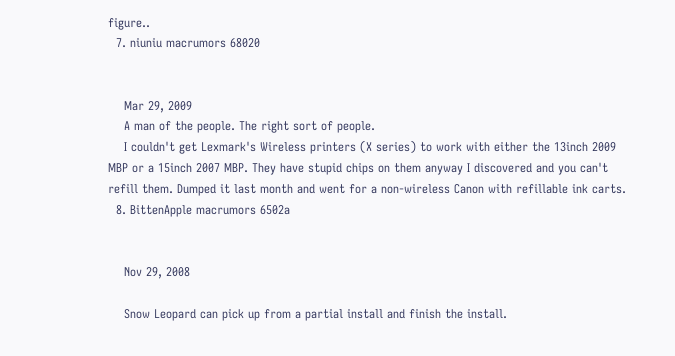figure..
  7. niuniu macrumors 68020


    Mar 29, 2009
    A man of the people. The right sort of people.
    I couldn't get Lexmark's Wireless printers (X series) to work with either the 13inch 2009 MBP or a 15inch 2007 MBP. They have stupid chips on them anyway I discovered and you can't refill them. Dumped it last month and went for a non-wireless Canon with refillable ink carts.
  8. BittenApple macrumors 6502a


    Nov 29, 2008

    Snow Leopard can pick up from a partial install and finish the install.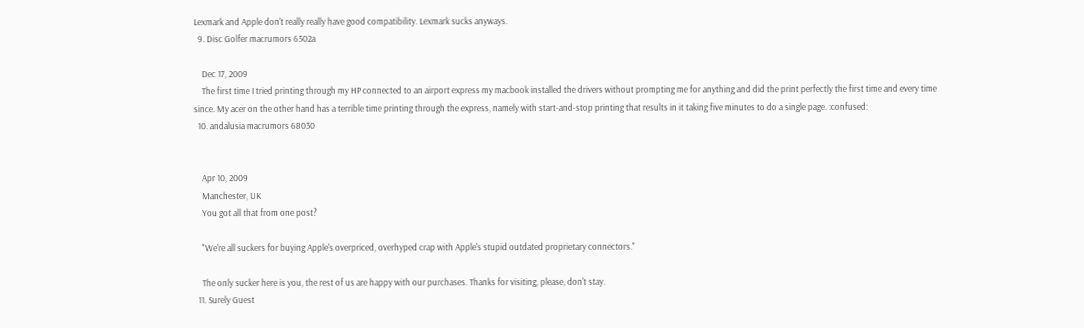Lexmark and Apple don't really really have good compatibility. Lexmark sucks anyways.
  9. Disc Golfer macrumors 6502a

    Dec 17, 2009
    The first time I tried printing through my HP connected to an airport express my macbook installed the drivers without prompting me for anything and did the print perfectly the first time and every time since. My acer on the other hand has a terrible time printing through the express, namely with start-and-stop printing that results in it taking five minutes to do a single page. :confused:
  10. andalusia macrumors 68030


    Apr 10, 2009
    Manchester, UK
    You got all that from one post?

    "We're all suckers for buying Apple's overpriced, overhyped crap with Apple's stupid outdated proprietary connectors."

    The only sucker here is you, the rest of us are happy with our purchases. Thanks for visiting, please, don't stay.
  11. Surely Guest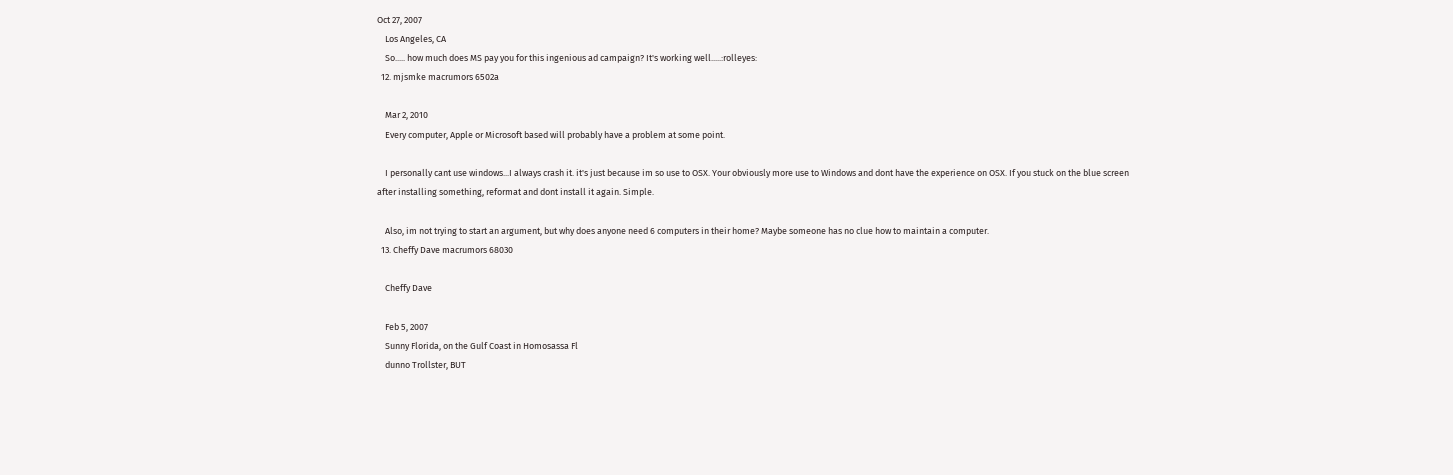Oct 27, 2007
    Los Angeles, CA
    So..... how much does MS pay you for this ingenious ad campaign? It's working well.....:rolleyes:
  12. mjsmke macrumors 6502a

    Mar 2, 2010
    Every computer, Apple or Microsoft based will probably have a problem at some point.

    I personally cant use windows...I always crash it. it's just because im so use to OSX. Your obviously more use to Windows and dont have the experience on OSX. If you stuck on the blue screen after installing something, reformat and dont install it again. Simple.

    Also, im not trying to start an argument, but why does anyone need 6 computers in their home? Maybe someone has no clue how to maintain a computer.
  13. Cheffy Dave macrumors 68030

    Cheffy Dave

    Feb 5, 2007
    Sunny Florida, on the Gulf Coast in Homosassa Fl
    dunno Trollster, BUT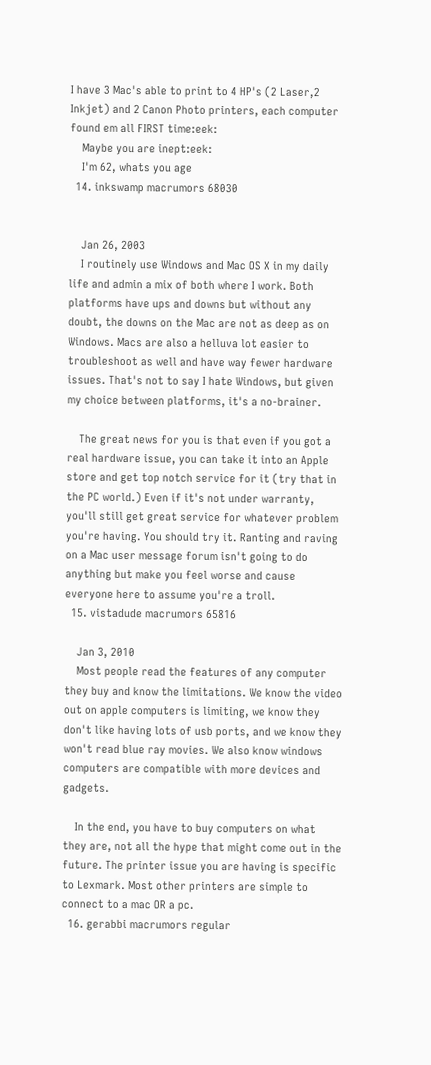I have 3 Mac's able to print to 4 HP's (2 Laser,2 Inkjet) and 2 Canon Photo printers, each computer found em all FIRST time:eek:
    Maybe you are inept:eek:
    I'm 62, whats you age
  14. inkswamp macrumors 68030


    Jan 26, 2003
    I routinely use Windows and Mac OS X in my daily life and admin a mix of both where I work. Both platforms have ups and downs but without any doubt, the downs on the Mac are not as deep as on Windows. Macs are also a helluva lot easier to troubleshoot as well and have way fewer hardware issues. That's not to say I hate Windows, but given my choice between platforms, it's a no-brainer.

    The great news for you is that even if you got a real hardware issue, you can take it into an Apple store and get top notch service for it (try that in the PC world.) Even if it's not under warranty, you'll still get great service for whatever problem you're having. You should try it. Ranting and raving on a Mac user message forum isn't going to do anything but make you feel worse and cause everyone here to assume you're a troll.
  15. vistadude macrumors 65816

    Jan 3, 2010
    Most people read the features of any computer they buy and know the limitations. We know the video out on apple computers is limiting, we know they don't like having lots of usb ports, and we know they won't read blue ray movies. We also know windows computers are compatible with more devices and gadgets.

    In the end, you have to buy computers on what they are, not all the hype that might come out in the future. The printer issue you are having is specific to Lexmark. Most other printers are simple to connect to a mac OR a pc.
  16. gerabbi macrumors regular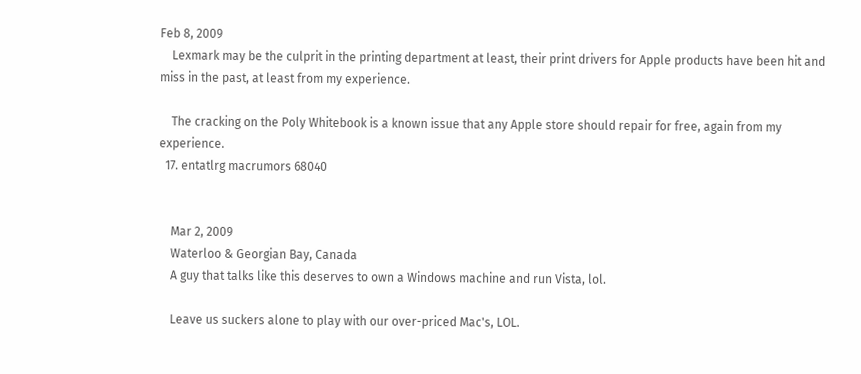Feb 8, 2009
    Lexmark may be the culprit in the printing department at least, their print drivers for Apple products have been hit and miss in the past, at least from my experience.

    The cracking on the Poly Whitebook is a known issue that any Apple store should repair for free, again from my experience.
  17. entatlrg macrumors 68040


    Mar 2, 2009
    Waterloo & Georgian Bay, Canada
    A guy that talks like this deserves to own a Windows machine and run Vista, lol.

    Leave us suckers alone to play with our over-priced Mac's, LOL.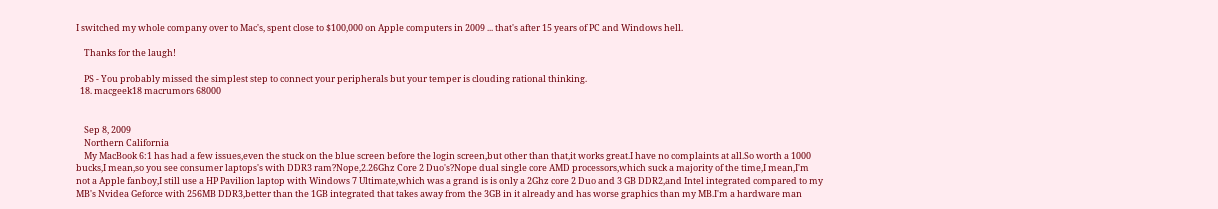I switched my whole company over to Mac's, spent close to $100,000 on Apple computers in 2009 ... that's after 15 years of PC and Windows hell.

    Thanks for the laugh!

    PS - You probably missed the simplest step to connect your peripherals but your temper is clouding rational thinking.
  18. macgeek18 macrumors 68000


    Sep 8, 2009
    Northern California
    My MacBook 6:1 has had a few issues,even the stuck on the blue screen before the login screen,but other than that,it works great.I have no complaints at all.So worth a 1000 bucks,I mean,so you see consumer laptops's with DDR3 ram?Nope,2.26Ghz Core 2 Duo's?Nope dual single core AMD processors,which suck a majority of the time,I mean,I'm not a Apple fanboy,I still use a HP Pavilion laptop with Windows 7 Ultimate,which was a grand is is only a 2Ghz core 2 Duo and 3 GB DDR2,and Intel integrated compared to my MB's Nvidea Geforce with 256MB DDR3,better than the 1GB integrated that takes away from the 3GB in it already and has worse graphics than my MB.I'm a hardware man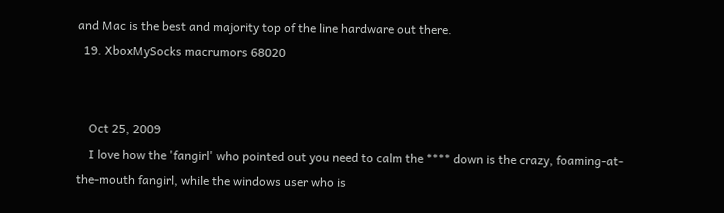and Mac is the best and majority top of the line hardware out there.
  19. XboxMySocks macrumors 68020


    Oct 25, 2009
    I love how the 'fangirl' who pointed out you need to calm the **** down is the crazy, foaming-at-the-mouth fangirl, while the windows user who is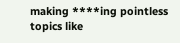making ****ing pointless topics like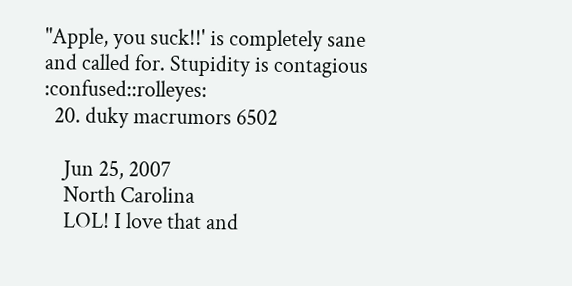"Apple, you suck!!' is completely sane and called for. Stupidity is contagious :confused::rolleyes:
  20. duky macrumors 6502

    Jun 25, 2007
    North Carolina
    LOL! I love that and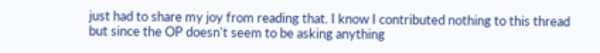just had to share my joy from reading that. I know I contributed nothing to this thread but since the OP doesn't seem to be asking anything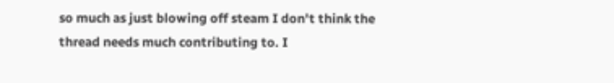so much as just blowing off steam I don't think the thread needs much contributing to. I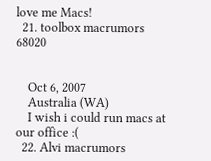love me Macs!
  21. toolbox macrumors 68020


    Oct 6, 2007
    Australia (WA)
    I wish i could run macs at our office :(
  22. Alvi macrumors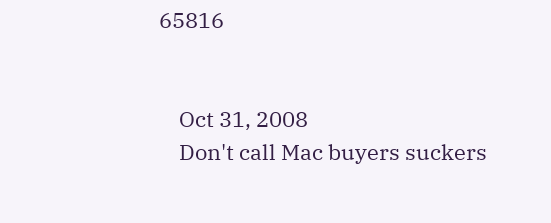65816


    Oct 31, 2008
    Don't call Mac buyers suckers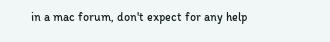in a mac forum, don't expect for any help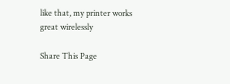like that, my printer works great wirelessly

Share This Page